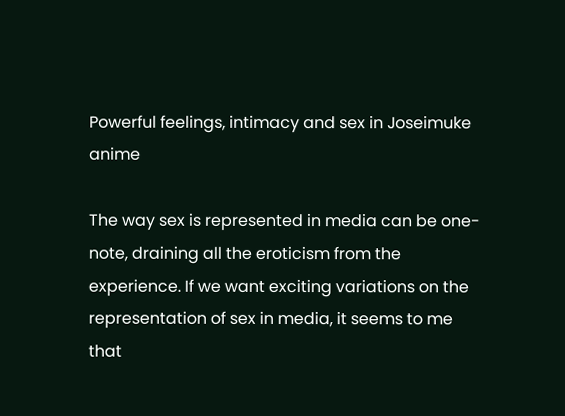Powerful feelings, intimacy and sex in Joseimuke anime

The way sex is represented in media can be one-note, draining all the eroticism from the experience. If we want exciting variations on the representation of sex in media, it seems to me that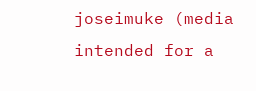joseimuke (media intended for a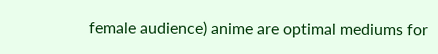female audience) anime are optimal mediums for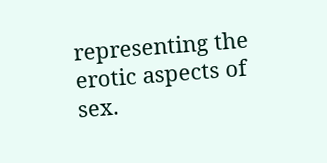representing the erotic aspects of sex.